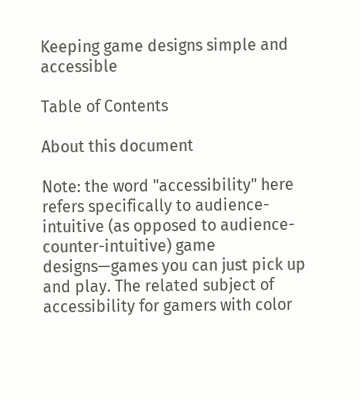Keeping game designs simple and accessible

Table of Contents

About this document

Note: the word "accessibility" here refers specifically to audience-intuitive (as opposed to audience-counter-intuitive) game designs—games you can just pick up and play. The related subject of accessibility for gamers with color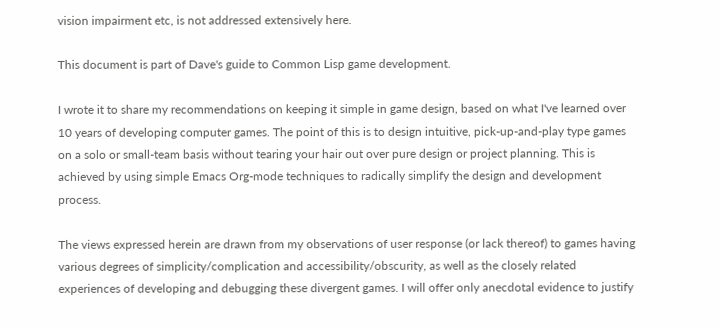vision impairment etc, is not addressed extensively here.

This document is part of Dave's guide to Common Lisp game development.

I wrote it to share my recommendations on keeping it simple in game design, based on what I've learned over 10 years of developing computer games. The point of this is to design intuitive, pick-up-and-play type games on a solo or small-team basis without tearing your hair out over pure design or project planning. This is achieved by using simple Emacs Org-mode techniques to radically simplify the design and development process.

The views expressed herein are drawn from my observations of user response (or lack thereof) to games having various degrees of simplicity/complication and accessibility/obscurity, as well as the closely related experiences of developing and debugging these divergent games. I will offer only anecdotal evidence to justify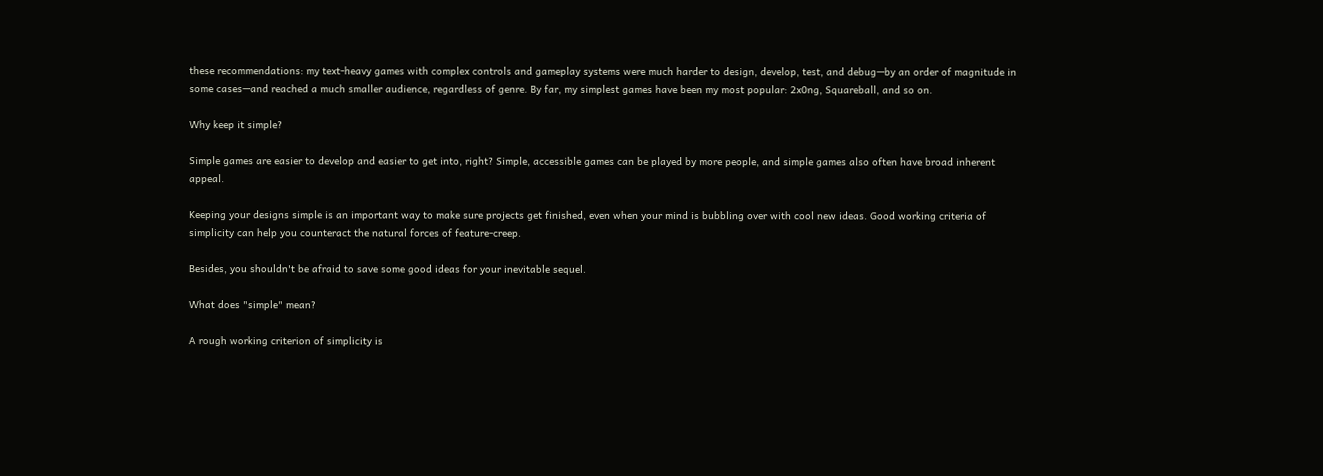these recommendations: my text-heavy games with complex controls and gameplay systems were much harder to design, develop, test, and debug—by an order of magnitude in some cases—and reached a much smaller audience, regardless of genre. By far, my simplest games have been my most popular: 2x0ng, Squareball, and so on.

Why keep it simple?

Simple games are easier to develop and easier to get into, right? Simple, accessible games can be played by more people, and simple games also often have broad inherent appeal.

Keeping your designs simple is an important way to make sure projects get finished, even when your mind is bubbling over with cool new ideas. Good working criteria of simplicity can help you counteract the natural forces of feature-creep.

Besides, you shouldn't be afraid to save some good ideas for your inevitable sequel.

What does "simple" mean?

A rough working criterion of simplicity is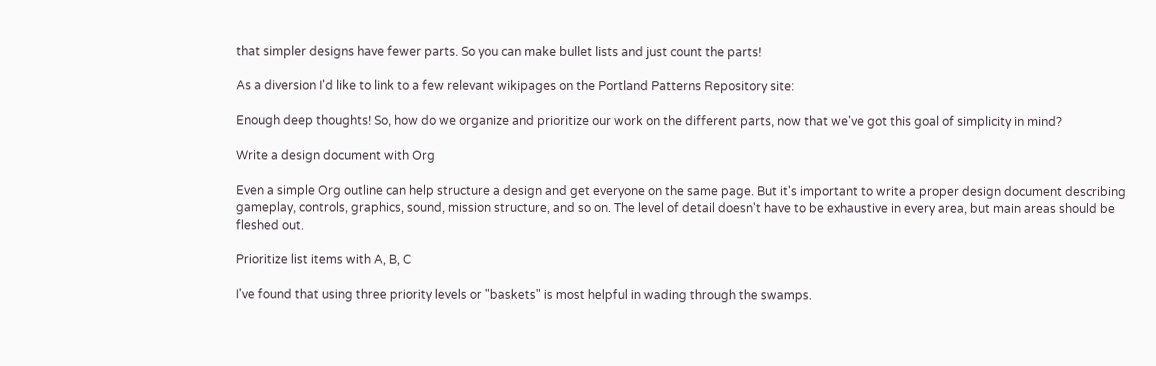that simpler designs have fewer parts. So you can make bullet lists and just count the parts!

As a diversion I'd like to link to a few relevant wikipages on the Portland Patterns Repository site:

Enough deep thoughts! So, how do we organize and prioritize our work on the different parts, now that we've got this goal of simplicity in mind?

Write a design document with Org

Even a simple Org outline can help structure a design and get everyone on the same page. But it's important to write a proper design document describing gameplay, controls, graphics, sound, mission structure, and so on. The level of detail doesn't have to be exhaustive in every area, but main areas should be fleshed out.

Prioritize list items with A, B, C

I've found that using three priority levels or "baskets" is most helpful in wading through the swamps.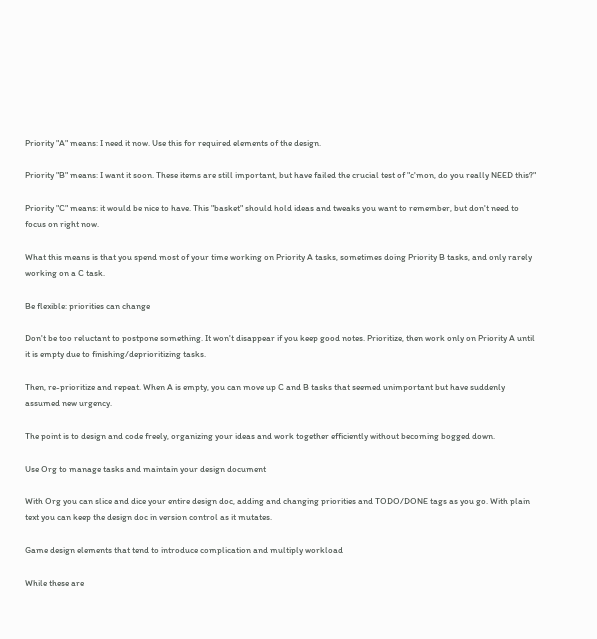Priority "A" means: I need it now. Use this for required elements of the design.

Priority "B" means: I want it soon. These items are still important, but have failed the crucial test of "c'mon, do you really NEED this?"

Priority "C" means: it would be nice to have. This "basket" should hold ideas and tweaks you want to remember, but don't need to focus on right now.

What this means is that you spend most of your time working on Priority A tasks, sometimes doing Priority B tasks, and only rarely working on a C task.

Be flexible: priorities can change

Don't be too reluctant to postpone something. It won't disappear if you keep good notes. Prioritize, then work only on Priority A until it is empty due to finishing/deprioritizing tasks.

Then, re-prioritize and repeat. When A is empty, you can move up C and B tasks that seemed unimportant but have suddenly assumed new urgency.

The point is to design and code freely, organizing your ideas and work together efficiently without becoming bogged down.

Use Org to manage tasks and maintain your design document

With Org you can slice and dice your entire design doc, adding and changing priorities and TODO/DONE tags as you go. With plain text you can keep the design doc in version control as it mutates.

Game design elements that tend to introduce complication and multiply workload

While these are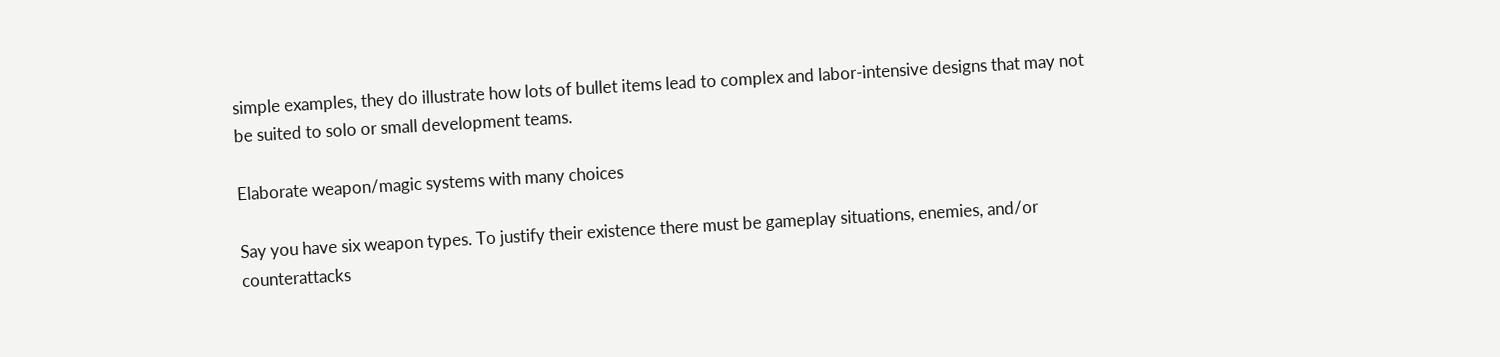simple examples, they do illustrate how lots of bullet items lead to complex and labor-intensive designs that may not be suited to solo or small development teams.

Elaborate weapon/magic systems with many choices

Say you have six weapon types. To justify their existence there must be gameplay situations, enemies, and/or counterattacks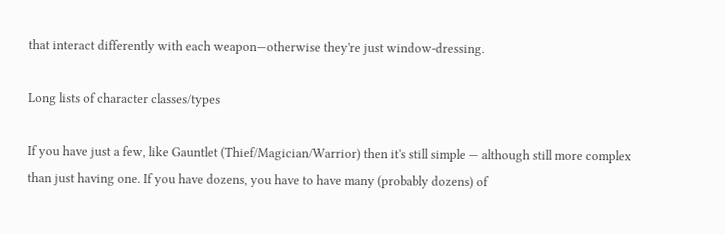that interact differently with each weapon—otherwise they're just window-dressing.

Long lists of character classes/types

If you have just a few, like Gauntlet (Thief/Magician/Warrior) then it's still simple — although still more complex than just having one. If you have dozens, you have to have many (probably dozens) of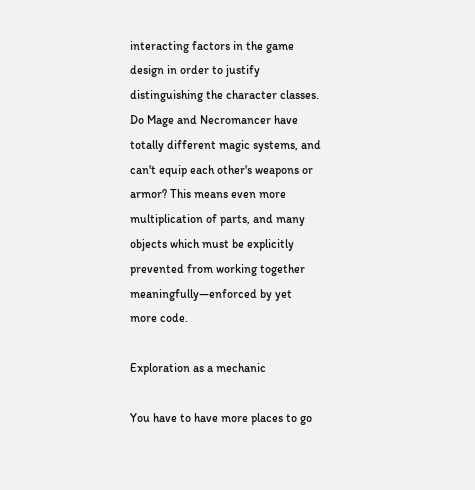interacting factors in the game design in order to justify distinguishing the character classes. Do Mage and Necromancer have totally different magic systems, and can't equip each other's weapons or armor? This means even more multiplication of parts, and many objects which must be explicitly prevented from working together meaningfully—enforced by yet more code.

Exploration as a mechanic

You have to have more places to go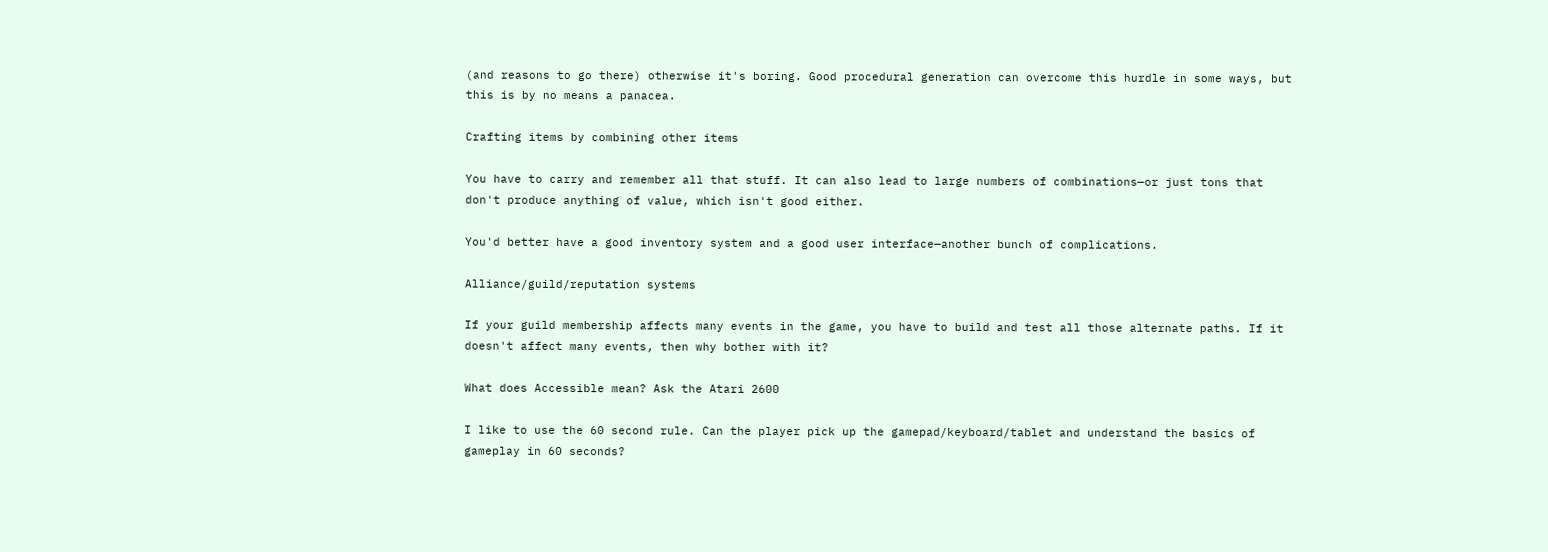(and reasons to go there) otherwise it's boring. Good procedural generation can overcome this hurdle in some ways, but this is by no means a panacea.

Crafting items by combining other items

You have to carry and remember all that stuff. It can also lead to large numbers of combinations—or just tons that don't produce anything of value, which isn't good either.

You'd better have a good inventory system and a good user interface—another bunch of complications.

Alliance/guild/reputation systems

If your guild membership affects many events in the game, you have to build and test all those alternate paths. If it doesn't affect many events, then why bother with it?

What does Accessible mean? Ask the Atari 2600

I like to use the 60 second rule. Can the player pick up the gamepad/keyboard/tablet and understand the basics of gameplay in 60 seconds?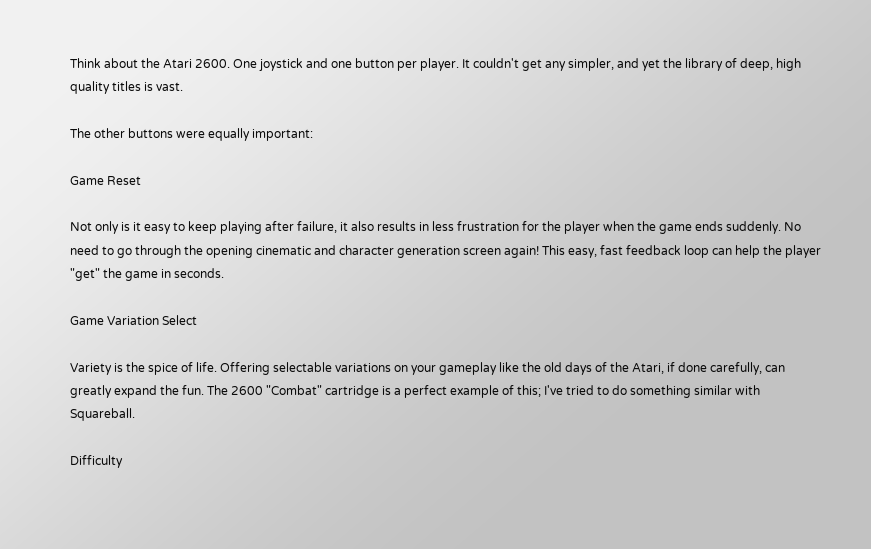Think about the Atari 2600. One joystick and one button per player. It couldn't get any simpler, and yet the library of deep, high quality titles is vast.

The other buttons were equally important:

Game Reset

Not only is it easy to keep playing after failure, it also results in less frustration for the player when the game ends suddenly. No need to go through the opening cinematic and character generation screen again! This easy, fast feedback loop can help the player "get" the game in seconds.

Game Variation Select

Variety is the spice of life. Offering selectable variations on your gameplay like the old days of the Atari, if done carefully, can greatly expand the fun. The 2600 "Combat" cartridge is a perfect example of this; I've tried to do something similar with Squareball.

Difficulty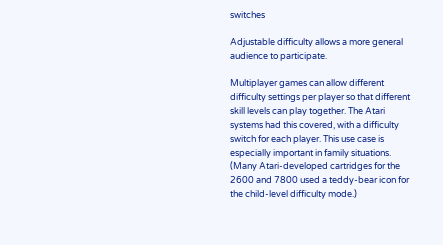switches

Adjustable difficulty allows a more general audience to participate.

Multiplayer games can allow different difficulty settings per player so that different skill levels can play together. The Atari systems had this covered, with a difficulty switch for each player. This use case is especially important in family situations. (Many Atari-developed cartridges for the 2600 and 7800 used a teddy-bear icon for the child-level difficulty mode.)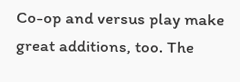Co-op and versus play make great additions, too. The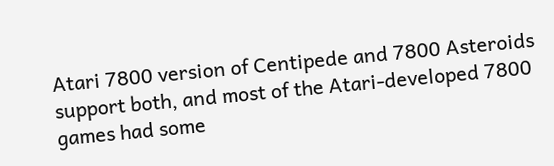Atari 7800 version of Centipede and 7800 Asteroids support both, and most of the Atari-developed 7800 games had some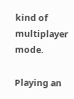kind of multiplayer mode.

Playing an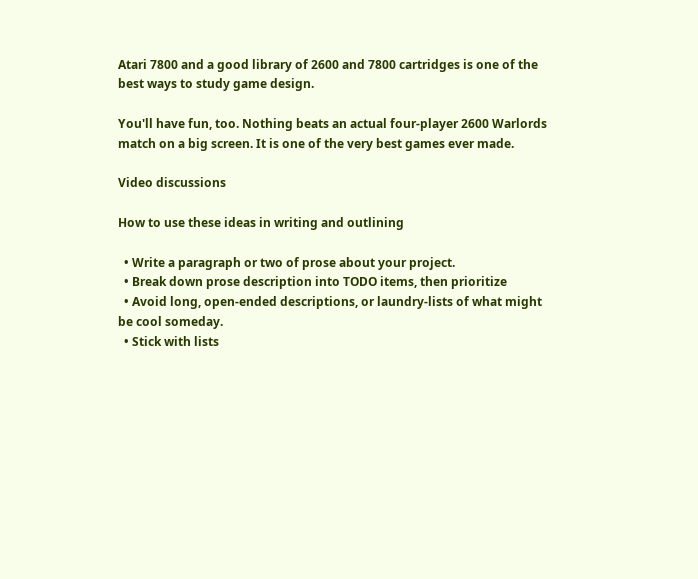Atari 7800 and a good library of 2600 and 7800 cartridges is one of the best ways to study game design.

You'll have fun, too. Nothing beats an actual four-player 2600 Warlords match on a big screen. It is one of the very best games ever made.

Video discussions

How to use these ideas in writing and outlining

  • Write a paragraph or two of prose about your project.
  • Break down prose description into TODO items, then prioritize
  • Avoid long, open-ended descriptions, or laundry-lists of what might be cool someday.
  • Stick with lists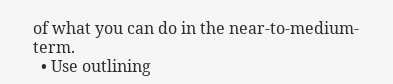of what you can do in the near-to-medium-term.
  • Use outlining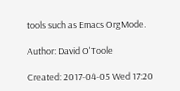tools such as Emacs OrgMode.

Author: David O'Toole

Created: 2017-04-05 Wed 17:20